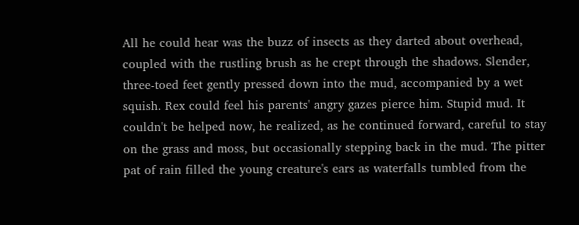All he could hear was the buzz of insects as they darted about overhead, coupled with the rustling brush as he crept through the shadows. Slender, three-toed feet gently pressed down into the mud, accompanied by a wet squish. Rex could feel his parents' angry gazes pierce him. Stupid mud. It couldn't be helped now, he realized, as he continued forward, careful to stay on the grass and moss, but occasionally stepping back in the mud. The pitter pat of rain filled the young creature's ears as waterfalls tumbled from the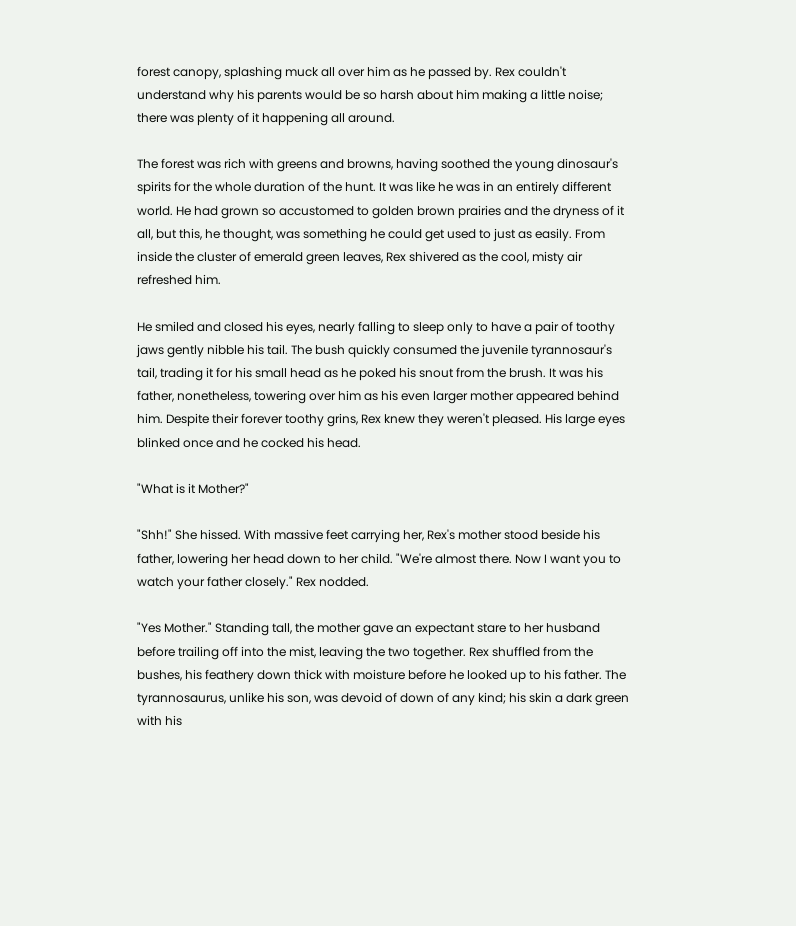forest canopy, splashing muck all over him as he passed by. Rex couldn't understand why his parents would be so harsh about him making a little noise; there was plenty of it happening all around.

The forest was rich with greens and browns, having soothed the young dinosaur's spirits for the whole duration of the hunt. It was like he was in an entirely different world. He had grown so accustomed to golden brown prairies and the dryness of it all, but this, he thought, was something he could get used to just as easily. From inside the cluster of emerald green leaves, Rex shivered as the cool, misty air refreshed him.

He smiled and closed his eyes, nearly falling to sleep only to have a pair of toothy jaws gently nibble his tail. The bush quickly consumed the juvenile tyrannosaur's tail, trading it for his small head as he poked his snout from the brush. It was his father, nonetheless, towering over him as his even larger mother appeared behind him. Despite their forever toothy grins, Rex knew they weren't pleased. His large eyes blinked once and he cocked his head.

"What is it Mother?"

"Shh!" She hissed. With massive feet carrying her, Rex's mother stood beside his father, lowering her head down to her child. "We're almost there. Now I want you to watch your father closely." Rex nodded.

"Yes Mother." Standing tall, the mother gave an expectant stare to her husband before trailing off into the mist, leaving the two together. Rex shuffled from the bushes, his feathery down thick with moisture before he looked up to his father. The tyrannosaurus, unlike his son, was devoid of down of any kind; his skin a dark green with his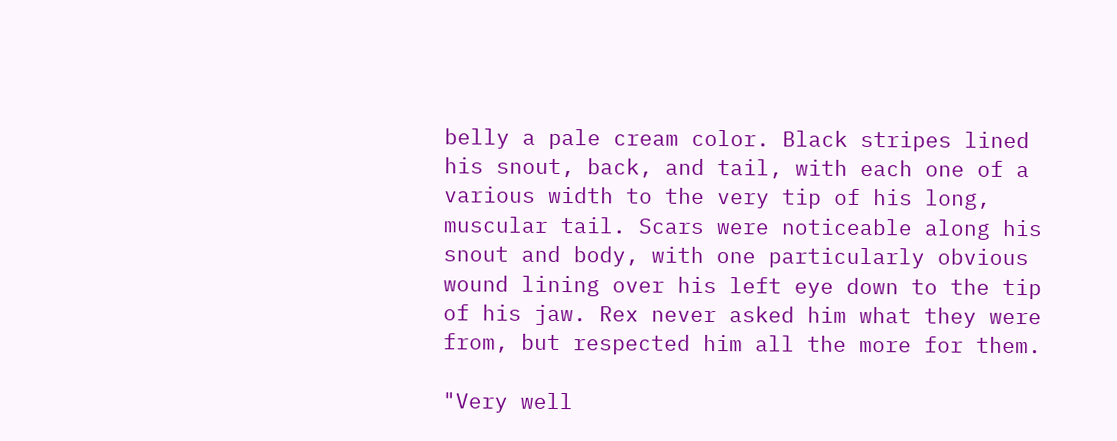belly a pale cream color. Black stripes lined his snout, back, and tail, with each one of a various width to the very tip of his long, muscular tail. Scars were noticeable along his snout and body, with one particularly obvious wound lining over his left eye down to the tip of his jaw. Rex never asked him what they were from, but respected him all the more for them.

"Very well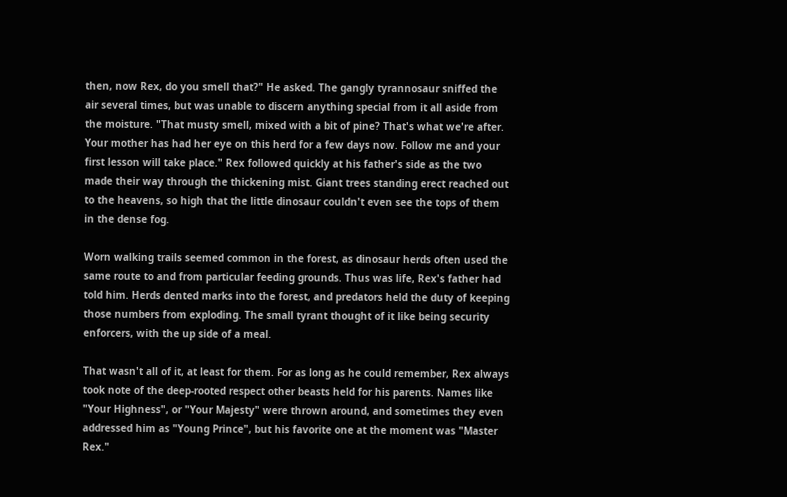then, now Rex, do you smell that?" He asked. The gangly tyrannosaur sniffed the air several times, but was unable to discern anything special from it all aside from the moisture. "That musty smell, mixed with a bit of pine? That's what we're after. Your mother has had her eye on this herd for a few days now. Follow me and your first lesson will take place." Rex followed quickly at his father's side as the two made their way through the thickening mist. Giant trees standing erect reached out to the heavens, so high that the little dinosaur couldn't even see the tops of them in the dense fog.

Worn walking trails seemed common in the forest, as dinosaur herds often used the same route to and from particular feeding grounds. Thus was life, Rex's father had told him. Herds dented marks into the forest, and predators held the duty of keeping those numbers from exploding. The small tyrant thought of it like being security enforcers, with the up side of a meal.

That wasn't all of it, at least for them. For as long as he could remember, Rex always took note of the deep-rooted respect other beasts held for his parents. Names like "Your Highness", or "Your Majesty" were thrown around, and sometimes they even addressed him as "Young Prince", but his favorite one at the moment was "Master Rex."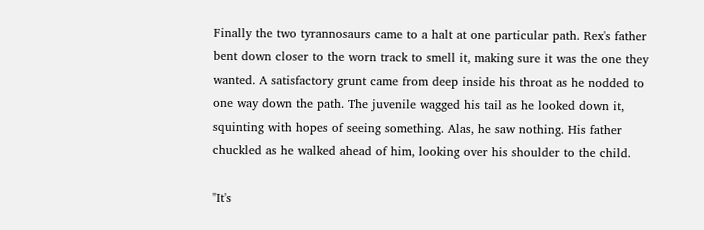Finally the two tyrannosaurs came to a halt at one particular path. Rex's father bent down closer to the worn track to smell it, making sure it was the one they wanted. A satisfactory grunt came from deep inside his throat as he nodded to one way down the path. The juvenile wagged his tail as he looked down it, squinting with hopes of seeing something. Alas, he saw nothing. His father chuckled as he walked ahead of him, looking over his shoulder to the child.

"It's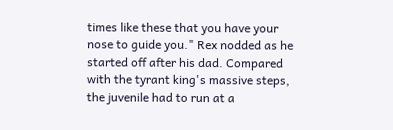times like these that you have your nose to guide you." Rex nodded as he started off after his dad. Compared with the tyrant king's massive steps, the juvenile had to run at a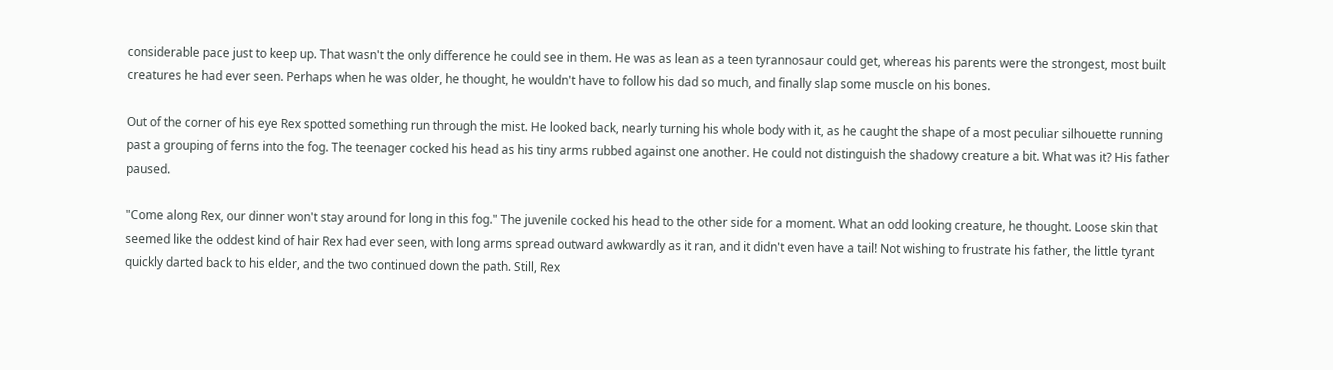considerable pace just to keep up. That wasn't the only difference he could see in them. He was as lean as a teen tyrannosaur could get, whereas his parents were the strongest, most built creatures he had ever seen. Perhaps when he was older, he thought, he wouldn't have to follow his dad so much, and finally slap some muscle on his bones.

Out of the corner of his eye Rex spotted something run through the mist. He looked back, nearly turning his whole body with it, as he caught the shape of a most peculiar silhouette running past a grouping of ferns into the fog. The teenager cocked his head as his tiny arms rubbed against one another. He could not distinguish the shadowy creature a bit. What was it? His father paused.

"Come along Rex, our dinner won't stay around for long in this fog." The juvenile cocked his head to the other side for a moment. What an odd looking creature, he thought. Loose skin that seemed like the oddest kind of hair Rex had ever seen, with long arms spread outward awkwardly as it ran, and it didn't even have a tail! Not wishing to frustrate his father, the little tyrant quickly darted back to his elder, and the two continued down the path. Still, Rex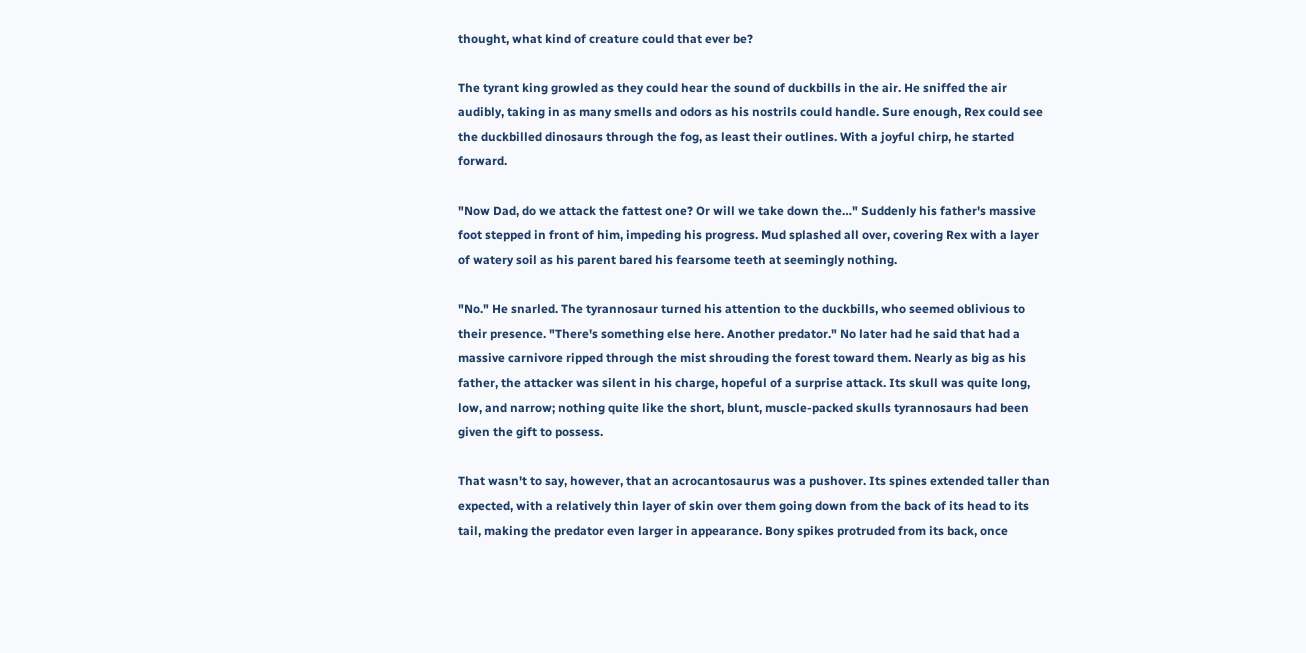thought, what kind of creature could that ever be?

The tyrant king growled as they could hear the sound of duckbills in the air. He sniffed the air audibly, taking in as many smells and odors as his nostrils could handle. Sure enough, Rex could see the duckbilled dinosaurs through the fog, as least their outlines. With a joyful chirp, he started forward.

"Now Dad, do we attack the fattest one? Or will we take down the…" Suddenly his father's massive foot stepped in front of him, impeding his progress. Mud splashed all over, covering Rex with a layer of watery soil as his parent bared his fearsome teeth at seemingly nothing.

"No." He snarled. The tyrannosaur turned his attention to the duckbills, who seemed oblivious to their presence. "There's something else here. Another predator." No later had he said that had a massive carnivore ripped through the mist shrouding the forest toward them. Nearly as big as his father, the attacker was silent in his charge, hopeful of a surprise attack. Its skull was quite long, low, and narrow; nothing quite like the short, blunt, muscle-packed skulls tyrannosaurs had been given the gift to possess.

That wasn't to say, however, that an acrocantosaurus was a pushover. Its spines extended taller than expected, with a relatively thin layer of skin over them going down from the back of its head to its tail, making the predator even larger in appearance. Bony spikes protruded from its back, once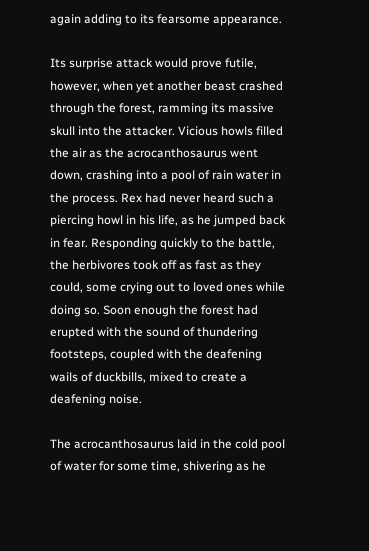again adding to its fearsome appearance.

Its surprise attack would prove futile, however, when yet another beast crashed through the forest, ramming its massive skull into the attacker. Vicious howls filled the air as the acrocanthosaurus went down, crashing into a pool of rain water in the process. Rex had never heard such a piercing howl in his life, as he jumped back in fear. Responding quickly to the battle, the herbivores took off as fast as they could, some crying out to loved ones while doing so. Soon enough the forest had erupted with the sound of thundering footsteps, coupled with the deafening wails of duckbills, mixed to create a deafening noise.

The acrocanthosaurus laid in the cold pool of water for some time, shivering as he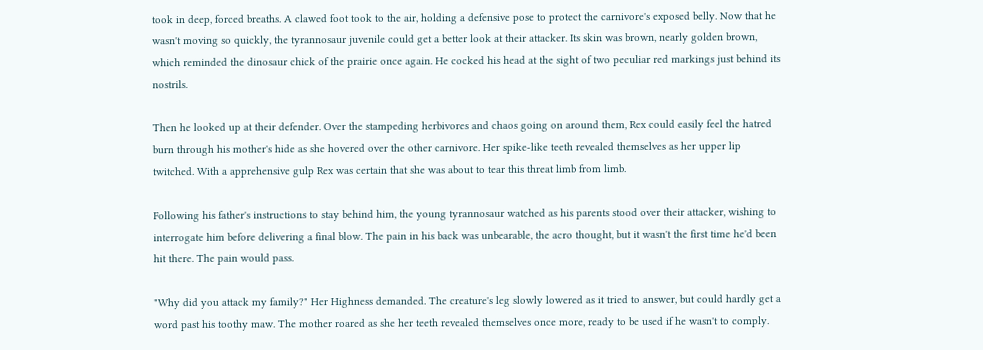took in deep, forced breaths. A clawed foot took to the air, holding a defensive pose to protect the carnivore's exposed belly. Now that he wasn't moving so quickly, the tyrannosaur juvenile could get a better look at their attacker. Its skin was brown, nearly golden brown, which reminded the dinosaur chick of the prairie once again. He cocked his head at the sight of two peculiar red markings just behind its nostrils.

Then he looked up at their defender. Over the stampeding herbivores and chaos going on around them, Rex could easily feel the hatred burn through his mother's hide as she hovered over the other carnivore. Her spike-like teeth revealed themselves as her upper lip twitched. With a apprehensive gulp Rex was certain that she was about to tear this threat limb from limb.

Following his father's instructions to stay behind him, the young tyrannosaur watched as his parents stood over their attacker, wishing to interrogate him before delivering a final blow. The pain in his back was unbearable, the acro thought, but it wasn't the first time he'd been hit there. The pain would pass.

"Why did you attack my family?" Her Highness demanded. The creature's leg slowly lowered as it tried to answer, but could hardly get a word past his toothy maw. The mother roared as she her teeth revealed themselves once more, ready to be used if he wasn't to comply.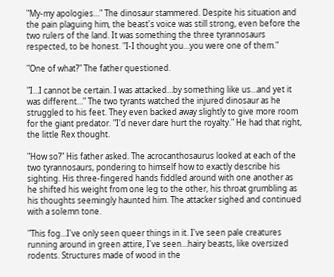"My-my apologies…" The dinosaur stammered. Despite his situation and the pain plaguing him, the beast's voice was still strong, even before the two rulers of the land. It was something the three tyrannosaurs respected, to be honest. "I-I thought you…you were one of them."

"One of what?" The father questioned.

"I…I cannot be certain. I was attacked…by something like us…and yet it was different…" The two tyrants watched the injured dinosaur as he struggled to his feet. They even backed away slightly to give more room for the giant predator. "I'd never dare hurt the royalty." He had that right, the little Rex thought.

"How so?" His father asked. The acrocanthosaurus looked at each of the two tyrannosaurs, pondering to himself how to exactly describe his sighting. His three-fingered hands fiddled around with one another as he shifted his weight from one leg to the other, his throat grumbling as his thoughts seemingly haunted him. The attacker sighed and continued with a solemn tone.

"This fog…I've only seen queer things in it. I've seen pale creatures running around in green attire, I've seen…hairy beasts, like oversized rodents. Structures made of wood in the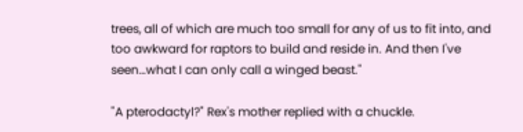trees, all of which are much too small for any of us to fit into, and too awkward for raptors to build and reside in. And then I've seen…what I can only call a winged beast."

"A pterodactyl?" Rex's mother replied with a chuckle.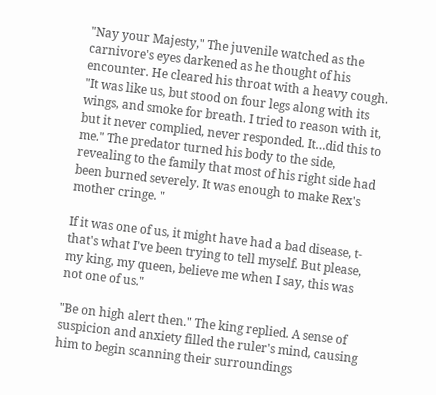"Nay your Majesty," The juvenile watched as the carnivore's eyes darkened as he thought of his encounter. He cleared his throat with a heavy cough. "It was like us, but stood on four legs along with its wings, and smoke for breath. I tried to reason with it, but it never complied, never responded. It…did this to me." The predator turned his body to the side, revealing to the family that most of his right side had been burned severely. It was enough to make Rex's mother cringe. "

If it was one of us, it might have had a bad disease, t-that's what I've been trying to tell myself. But please, my king, my queen, believe me when I say, this was not one of us."

"Be on high alert then." The king replied. A sense of suspicion and anxiety filled the ruler's mind, causing him to begin scanning their surroundings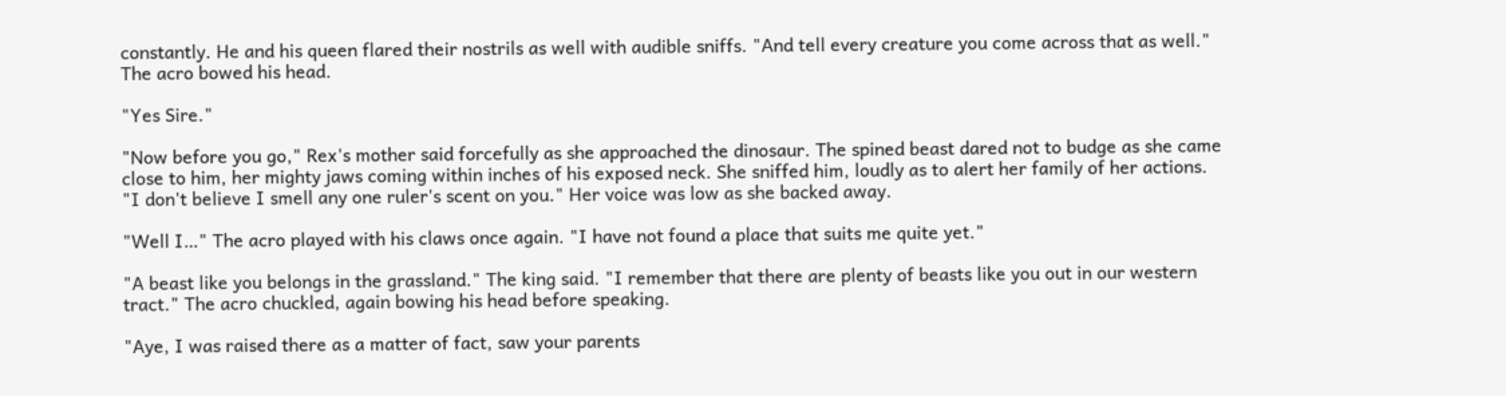constantly. He and his queen flared their nostrils as well with audible sniffs. "And tell every creature you come across that as well." The acro bowed his head.

"Yes Sire."

"Now before you go," Rex's mother said forcefully as she approached the dinosaur. The spined beast dared not to budge as she came close to him, her mighty jaws coming within inches of his exposed neck. She sniffed him, loudly as to alert her family of her actions. "I don't believe I smell any one ruler's scent on you." Her voice was low as she backed away.

"Well I…" The acro played with his claws once again. "I have not found a place that suits me quite yet."

"A beast like you belongs in the grassland." The king said. "I remember that there are plenty of beasts like you out in our western tract." The acro chuckled, again bowing his head before speaking.

"Aye, I was raised there as a matter of fact, saw your parents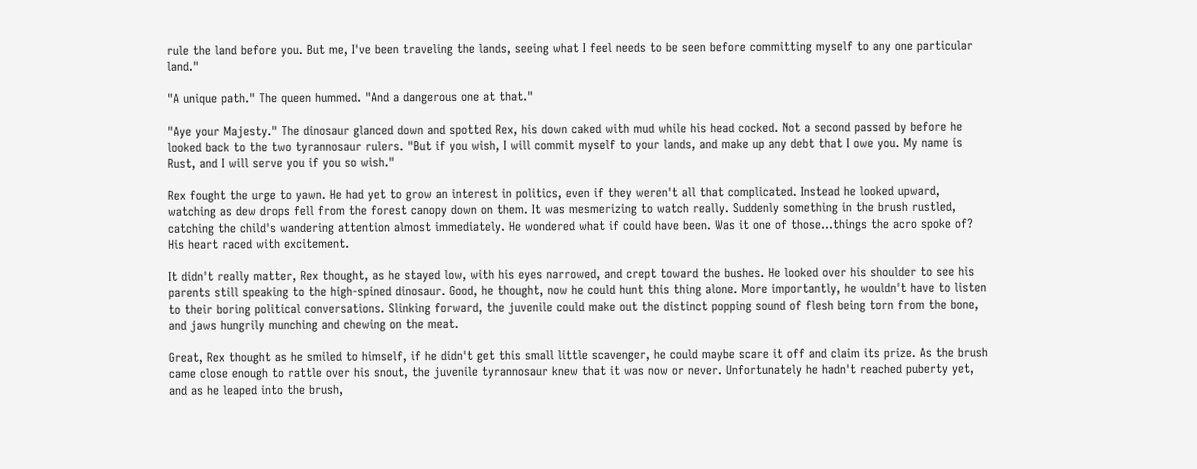rule the land before you. But me, I've been traveling the lands, seeing what I feel needs to be seen before committing myself to any one particular land."

"A unique path." The queen hummed. "And a dangerous one at that."

"Aye your Majesty." The dinosaur glanced down and spotted Rex, his down caked with mud while his head cocked. Not a second passed by before he looked back to the two tyrannosaur rulers. "But if you wish, I will commit myself to your lands, and make up any debt that I owe you. My name is Rust, and I will serve you if you so wish."

Rex fought the urge to yawn. He had yet to grow an interest in politics, even if they weren't all that complicated. Instead he looked upward, watching as dew drops fell from the forest canopy down on them. It was mesmerizing to watch really. Suddenly something in the brush rustled, catching the child's wandering attention almost immediately. He wondered what if could have been. Was it one of those…things the acro spoke of? His heart raced with excitement.

It didn't really matter, Rex thought, as he stayed low, with his eyes narrowed, and crept toward the bushes. He looked over his shoulder to see his parents still speaking to the high-spined dinosaur. Good, he thought, now he could hunt this thing alone. More importantly, he wouldn't have to listen to their boring political conversations. Slinking forward, the juvenile could make out the distinct popping sound of flesh being torn from the bone, and jaws hungrily munching and chewing on the meat.

Great, Rex thought as he smiled to himself, if he didn't get this small little scavenger, he could maybe scare it off and claim its prize. As the brush came close enough to rattle over his snout, the juvenile tyrannosaur knew that it was now or never. Unfortunately he hadn't reached puberty yet, and as he leaped into the brush,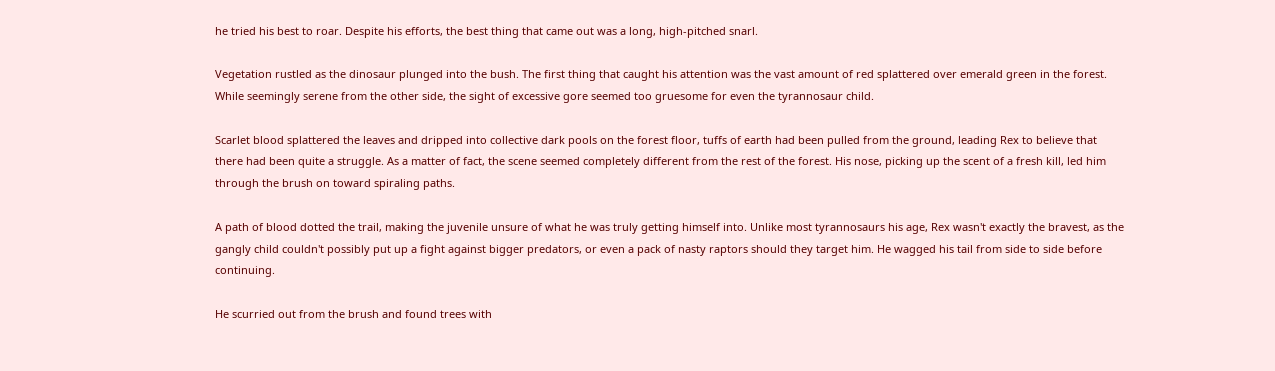he tried his best to roar. Despite his efforts, the best thing that came out was a long, high-pitched snarl.

Vegetation rustled as the dinosaur plunged into the bush. The first thing that caught his attention was the vast amount of red splattered over emerald green in the forest. While seemingly serene from the other side, the sight of excessive gore seemed too gruesome for even the tyrannosaur child.

Scarlet blood splattered the leaves and dripped into collective dark pools on the forest floor, tuffs of earth had been pulled from the ground, leading Rex to believe that there had been quite a struggle. As a matter of fact, the scene seemed completely different from the rest of the forest. His nose, picking up the scent of a fresh kill, led him through the brush on toward spiraling paths.

A path of blood dotted the trail, making the juvenile unsure of what he was truly getting himself into. Unlike most tyrannosaurs his age, Rex wasn't exactly the bravest, as the gangly child couldn't possibly put up a fight against bigger predators, or even a pack of nasty raptors should they target him. He wagged his tail from side to side before continuing.

He scurried out from the brush and found trees with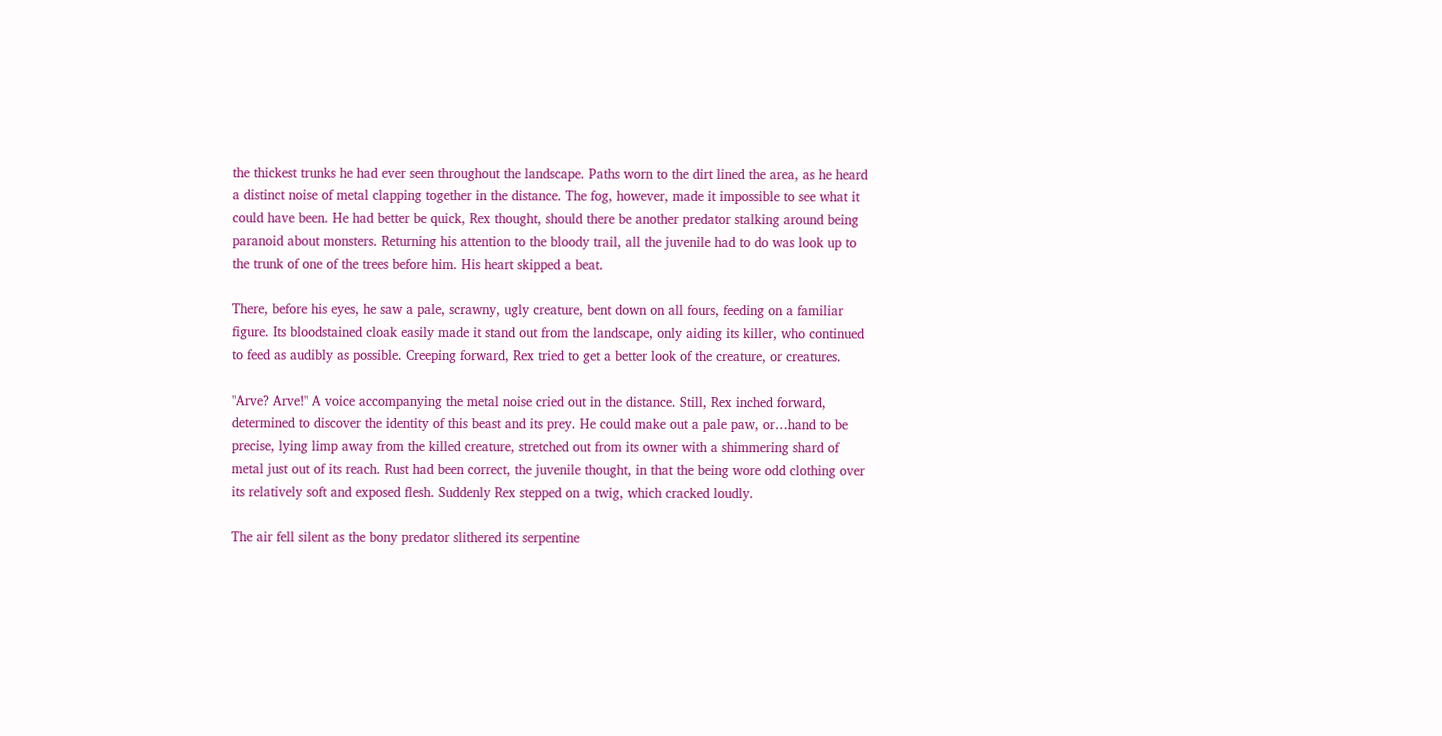the thickest trunks he had ever seen throughout the landscape. Paths worn to the dirt lined the area, as he heard a distinct noise of metal clapping together in the distance. The fog, however, made it impossible to see what it could have been. He had better be quick, Rex thought, should there be another predator stalking around being paranoid about monsters. Returning his attention to the bloody trail, all the juvenile had to do was look up to the trunk of one of the trees before him. His heart skipped a beat.

There, before his eyes, he saw a pale, scrawny, ugly creature, bent down on all fours, feeding on a familiar figure. Its bloodstained cloak easily made it stand out from the landscape, only aiding its killer, who continued to feed as audibly as possible. Creeping forward, Rex tried to get a better look of the creature, or creatures.

"Arve? Arve!" A voice accompanying the metal noise cried out in the distance. Still, Rex inched forward, determined to discover the identity of this beast and its prey. He could make out a pale paw, or…hand to be precise, lying limp away from the killed creature, stretched out from its owner with a shimmering shard of metal just out of its reach. Rust had been correct, the juvenile thought, in that the being wore odd clothing over its relatively soft and exposed flesh. Suddenly Rex stepped on a twig, which cracked loudly.

The air fell silent as the bony predator slithered its serpentine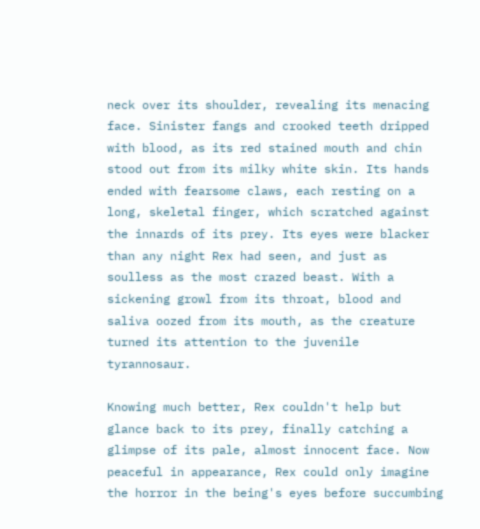neck over its shoulder, revealing its menacing face. Sinister fangs and crooked teeth dripped with blood, as its red stained mouth and chin stood out from its milky white skin. Its hands ended with fearsome claws, each resting on a long, skeletal finger, which scratched against the innards of its prey. Its eyes were blacker than any night Rex had seen, and just as soulless as the most crazed beast. With a sickening growl from its throat, blood and saliva oozed from its mouth, as the creature turned its attention to the juvenile tyrannosaur.

Knowing much better, Rex couldn't help but glance back to its prey, finally catching a glimpse of its pale, almost innocent face. Now peaceful in appearance, Rex could only imagine the horror in the being's eyes before succumbing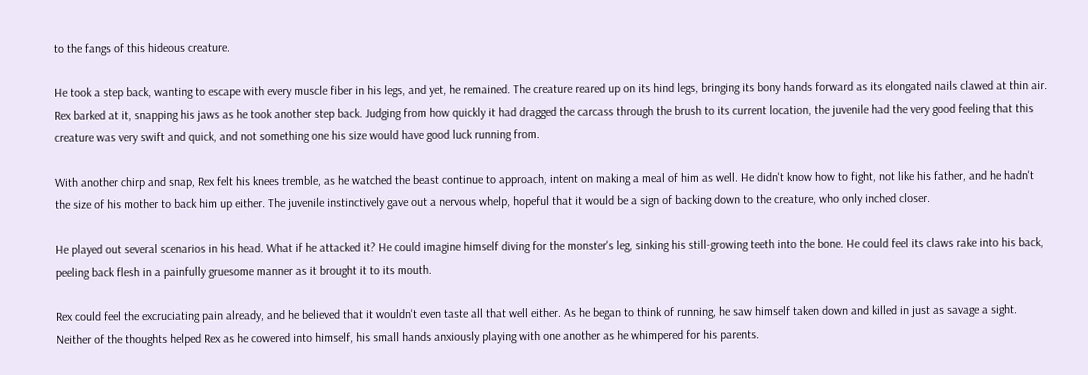to the fangs of this hideous creature.

He took a step back, wanting to escape with every muscle fiber in his legs, and yet, he remained. The creature reared up on its hind legs, bringing its bony hands forward as its elongated nails clawed at thin air. Rex barked at it, snapping his jaws as he took another step back. Judging from how quickly it had dragged the carcass through the brush to its current location, the juvenile had the very good feeling that this creature was very swift and quick, and not something one his size would have good luck running from.

With another chirp and snap, Rex felt his knees tremble, as he watched the beast continue to approach, intent on making a meal of him as well. He didn't know how to fight, not like his father, and he hadn't the size of his mother to back him up either. The juvenile instinctively gave out a nervous whelp, hopeful that it would be a sign of backing down to the creature, who only inched closer.

He played out several scenarios in his head. What if he attacked it? He could imagine himself diving for the monster's leg, sinking his still-growing teeth into the bone. He could feel its claws rake into his back, peeling back flesh in a painfully gruesome manner as it brought it to its mouth.

Rex could feel the excruciating pain already, and he believed that it wouldn't even taste all that well either. As he began to think of running, he saw himself taken down and killed in just as savage a sight. Neither of the thoughts helped Rex as he cowered into himself, his small hands anxiously playing with one another as he whimpered for his parents.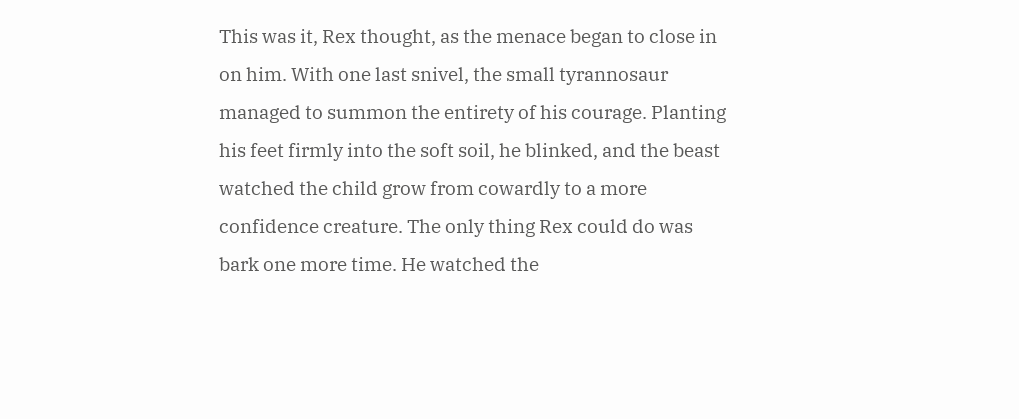This was it, Rex thought, as the menace began to close in on him. With one last snivel, the small tyrannosaur managed to summon the entirety of his courage. Planting his feet firmly into the soft soil, he blinked, and the beast watched the child grow from cowardly to a more confidence creature. The only thing Rex could do was bark one more time. He watched the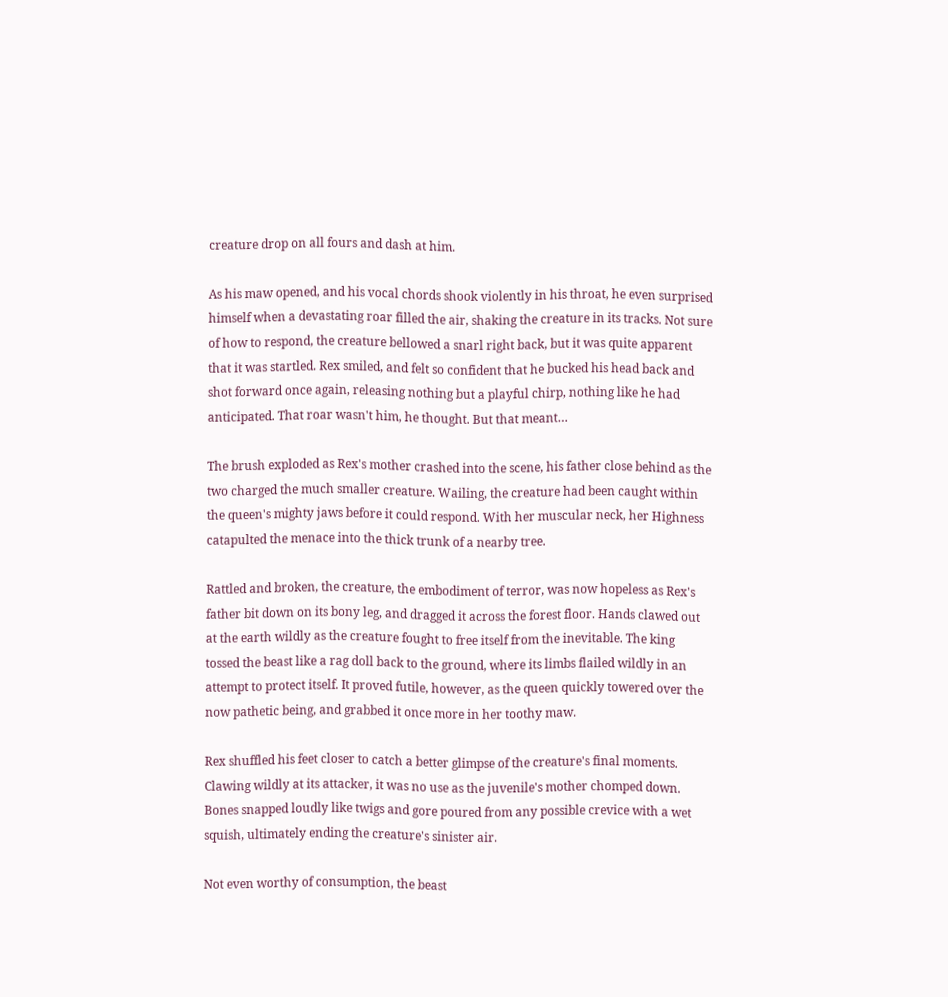creature drop on all fours and dash at him.

As his maw opened, and his vocal chords shook violently in his throat, he even surprised himself when a devastating roar filled the air, shaking the creature in its tracks. Not sure of how to respond, the creature bellowed a snarl right back, but it was quite apparent that it was startled. Rex smiled, and felt so confident that he bucked his head back and shot forward once again, releasing nothing but a playful chirp, nothing like he had anticipated. That roar wasn't him, he thought. But that meant…

The brush exploded as Rex's mother crashed into the scene, his father close behind as the two charged the much smaller creature. Wailing, the creature had been caught within the queen's mighty jaws before it could respond. With her muscular neck, her Highness catapulted the menace into the thick trunk of a nearby tree.

Rattled and broken, the creature, the embodiment of terror, was now hopeless as Rex's father bit down on its bony leg, and dragged it across the forest floor. Hands clawed out at the earth wildly as the creature fought to free itself from the inevitable. The king tossed the beast like a rag doll back to the ground, where its limbs flailed wildly in an attempt to protect itself. It proved futile, however, as the queen quickly towered over the now pathetic being, and grabbed it once more in her toothy maw.

Rex shuffled his feet closer to catch a better glimpse of the creature's final moments. Clawing wildly at its attacker, it was no use as the juvenile's mother chomped down. Bones snapped loudly like twigs and gore poured from any possible crevice with a wet squish, ultimately ending the creature's sinister air.

Not even worthy of consumption, the beast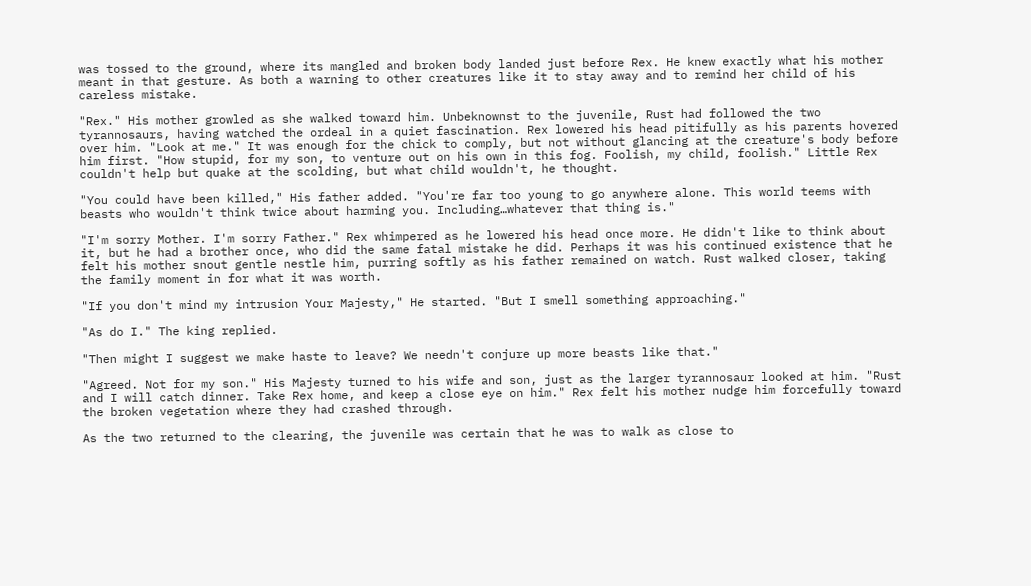was tossed to the ground, where its mangled and broken body landed just before Rex. He knew exactly what his mother meant in that gesture. As both a warning to other creatures like it to stay away and to remind her child of his careless mistake.

"Rex." His mother growled as she walked toward him. Unbeknownst to the juvenile, Rust had followed the two tyrannosaurs, having watched the ordeal in a quiet fascination. Rex lowered his head pitifully as his parents hovered over him. "Look at me." It was enough for the chick to comply, but not without glancing at the creature's body before him first. "How stupid, for my son, to venture out on his own in this fog. Foolish, my child, foolish." Little Rex couldn't help but quake at the scolding, but what child wouldn't, he thought.

"You could have been killed," His father added. "You're far too young to go anywhere alone. This world teems with beasts who wouldn't think twice about harming you. Including…whatever that thing is."

"I'm sorry Mother. I'm sorry Father." Rex whimpered as he lowered his head once more. He didn't like to think about it, but he had a brother once, who did the same fatal mistake he did. Perhaps it was his continued existence that he felt his mother snout gentle nestle him, purring softly as his father remained on watch. Rust walked closer, taking the family moment in for what it was worth.

"If you don't mind my intrusion Your Majesty," He started. "But I smell something approaching."

"As do I." The king replied.

"Then might I suggest we make haste to leave? We needn't conjure up more beasts like that."

"Agreed. Not for my son." His Majesty turned to his wife and son, just as the larger tyrannosaur looked at him. "Rust and I will catch dinner. Take Rex home, and keep a close eye on him." Rex felt his mother nudge him forcefully toward the broken vegetation where they had crashed through.

As the two returned to the clearing, the juvenile was certain that he was to walk as close to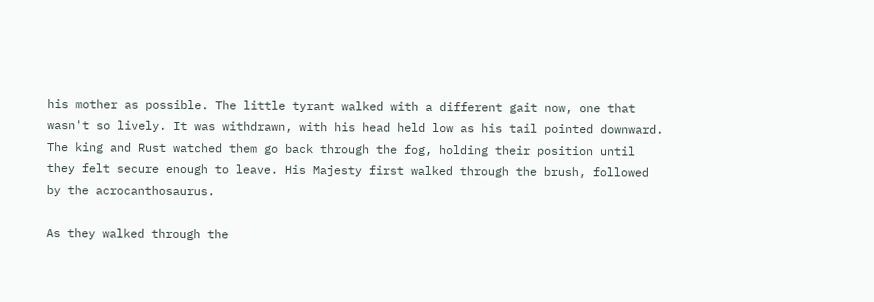his mother as possible. The little tyrant walked with a different gait now, one that wasn't so lively. It was withdrawn, with his head held low as his tail pointed downward. The king and Rust watched them go back through the fog, holding their position until they felt secure enough to leave. His Majesty first walked through the brush, followed by the acrocanthosaurus.

As they walked through the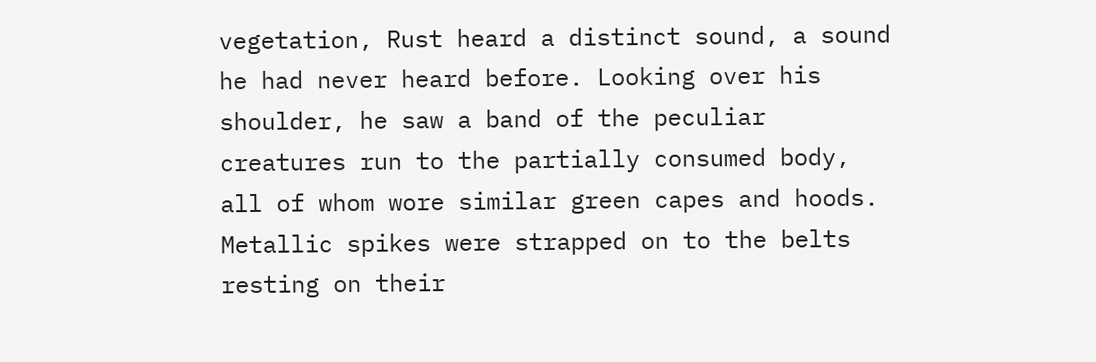vegetation, Rust heard a distinct sound, a sound he had never heard before. Looking over his shoulder, he saw a band of the peculiar creatures run to the partially consumed body, all of whom wore similar green capes and hoods. Metallic spikes were strapped on to the belts resting on their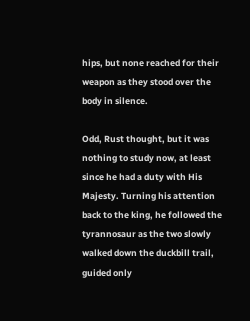hips, but none reached for their weapon as they stood over the body in silence.

Odd, Rust thought, but it was nothing to study now, at least since he had a duty with His Majesty. Turning his attention back to the king, he followed the tyrannosaur as the two slowly walked down the duckbill trail, guided only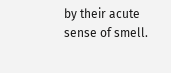by their acute sense of smell.